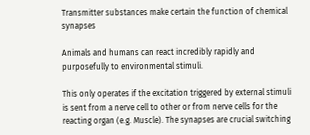Transmitter substances make certain the function of chemical synapses

Animals and humans can react incredibly rapidly and purposefully to environmental stimuli.

This only operates if the excitation triggered by external stimuli is sent from a nerve cell to other or from nerve cells for the reacting organ (e.g. Muscle). The synapses are crucial switching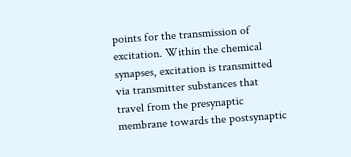points for the transmission of excitation. Within the chemical synapses, excitation is transmitted via transmitter substances that travel from the presynaptic membrane towards the postsynaptic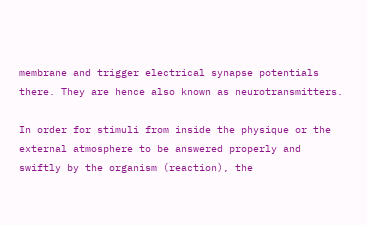membrane and trigger electrical synapse potentials there. They are hence also known as neurotransmitters.

In order for stimuli from inside the physique or the external atmosphere to be answered properly and swiftly by the organism (reaction), the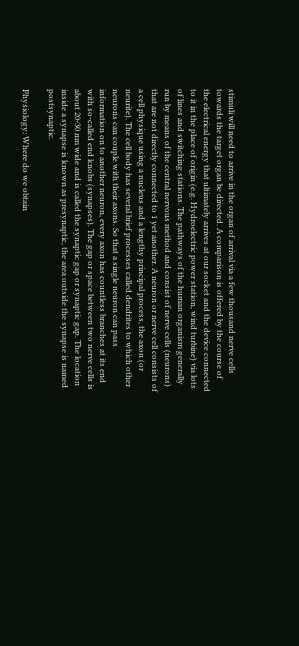stimuli will need to arrive in the organ of arrival via a few thousand nerve cells towards the target organ be directed. A comparison is offered by the course of the electrical energy that ultimately arrives at our socket and the device connected to it in the place of origin (e.g. Hydroelectric power station, wind turbine) via lots of lines and switching stations. The pathways of the human organism generally run by means of the central nervous method and consist of nerve cells (neurons) that are not directly connected to 1 yet another. A neuron or nerve cell consists of a cell physique using a nucleus and a lengthy principal process, the axon (or neurite). The cell body has several brief processes called dendrites to which other neurons can couple with their axons. So that a single neuron can pass information on to another neuron, every axon has countless branches at its end with so-called end knobs (synapses). The gap or space between two nerve cells is about 20-30 nm wide and is called the synaptic gap or synaptic gap. The location inside a synapse is known as presynaptic, the area outside the synapse is named postsynaptic.

Physiology: Where do we obtain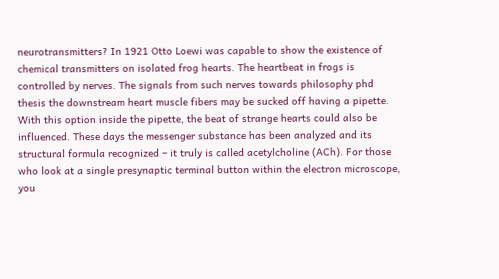neurotransmitters? In 1921 Otto Loewi was capable to show the existence of chemical transmitters on isolated frog hearts. The heartbeat in frogs is controlled by nerves. The signals from such nerves towards philosophy phd thesis the downstream heart muscle fibers may be sucked off having a pipette. With this option inside the pipette, the beat of strange hearts could also be influenced. These days the messenger substance has been analyzed and its structural formula recognized – it truly is called acetylcholine (ACh). For those who look at a single presynaptic terminal button within the electron microscope, you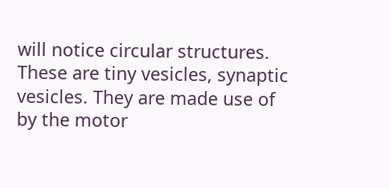will notice circular structures. These are tiny vesicles, synaptic vesicles. They are made use of by the motor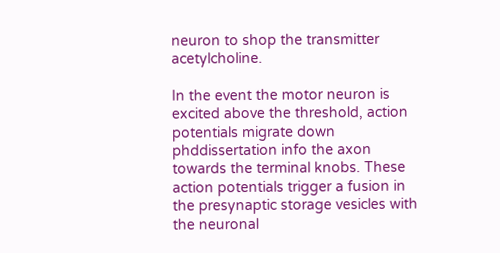neuron to shop the transmitter acetylcholine.

In the event the motor neuron is excited above the threshold, action potentials migrate down phddissertation info the axon towards the terminal knobs. These action potentials trigger a fusion in the presynaptic storage vesicles with the neuronal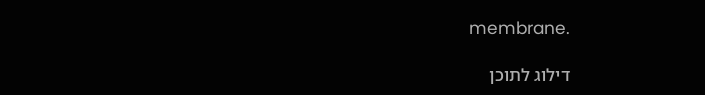membrane.

דילוג לתוכן